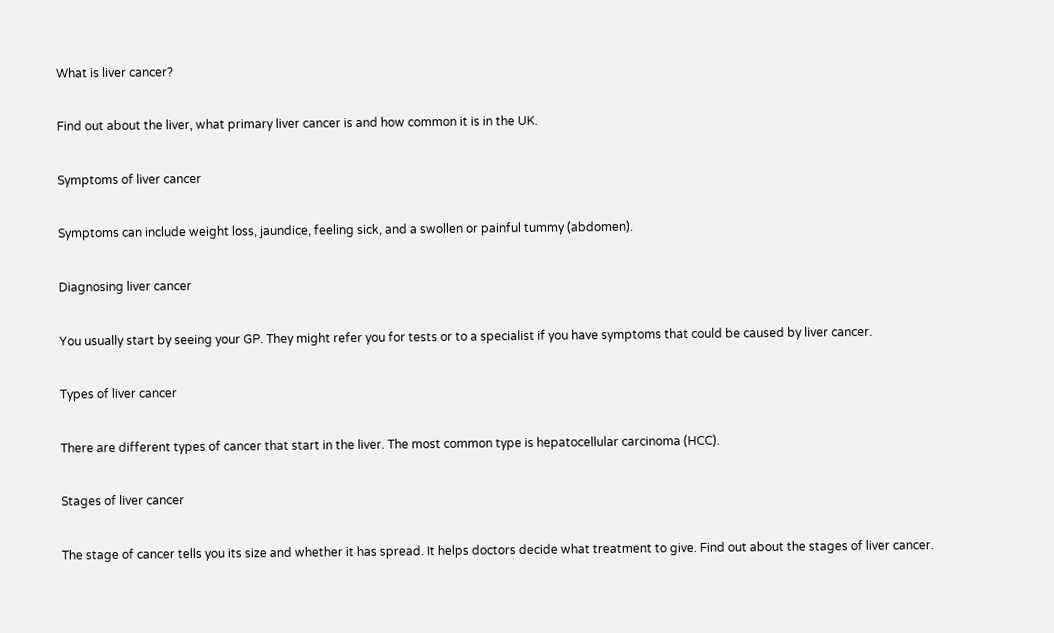What is liver cancer?

Find out about the liver, what primary liver cancer is and how common it is in the UK.

Symptoms of liver cancer

Symptoms can include weight loss, jaundice, feeling sick, and a swollen or painful tummy (abdomen).

Diagnosing liver cancer

You usually start by seeing your GP. They might refer you for tests or to a specialist if you have symptoms that could be caused by liver cancer.

Types of liver cancer

There are different types of cancer that start in the liver. The most common type is hepatocellular carcinoma (HCC).

Stages of liver cancer

The stage of cancer tells you its size and whether it has spread. It helps doctors decide what treatment to give. Find out about the stages of liver cancer.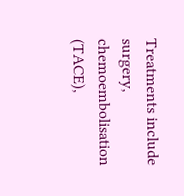Treatments include surgery, chemoembolisation (TACE),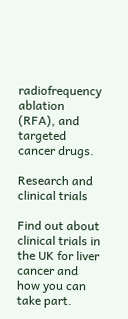radiofrequency ablation (RFA), and targeted cancer drugs.

Research and clinical trials

Find out about clinical trials in the UK for liver cancer and how you can take part.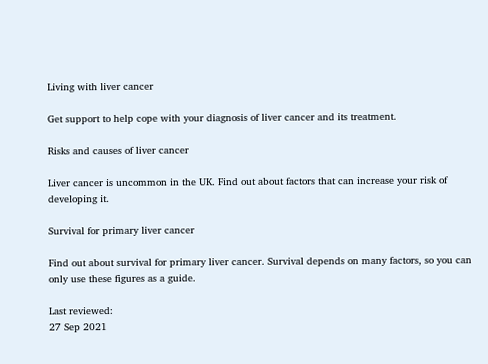Living with liver cancer

Get support to help cope with your diagnosis of liver cancer and its treatment.

Risks and causes of liver cancer

Liver cancer is uncommon in the UK. Find out about factors that can increase your risk of developing it.

Survival for primary liver cancer

Find out about survival for primary liver cancer. Survival depends on many factors, so you can only use these figures as a guide.

Last reviewed:
27 Sep 2021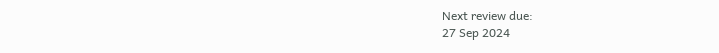Next review due:
27 Sep 2024